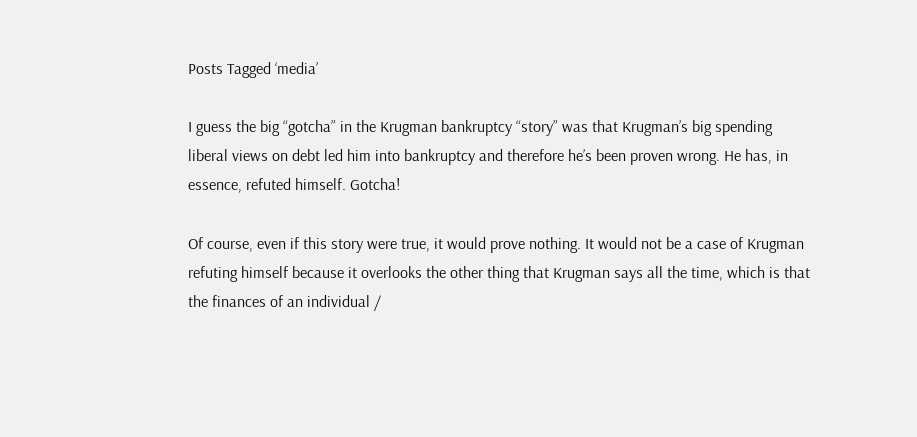Posts Tagged ‘media’

I guess the big “gotcha” in the Krugman bankruptcy “story” was that Krugman’s big spending liberal views on debt led him into bankruptcy and therefore he’s been proven wrong. He has, in essence, refuted himself. Gotcha!

Of course, even if this story were true, it would prove nothing. It would not be a case of Krugman refuting himself because it overlooks the other thing that Krugman says all the time, which is that the finances of an individual /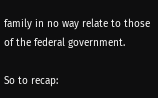family in no way relate to those of the federal government.

So to recap: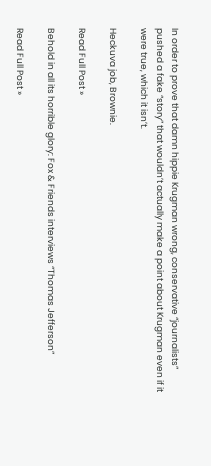In order to prove that damn hippie Krugman wrong, conservative “journalists” pushed a fake “story” that wouldn’t actually make a point about Krugman even if it were true, which it isn’t.

Heckuva job, Brownie.

Read Full Post »

Behold in all its horrible glory: Fox & Friends interviews “Thomas Jefferson”

Read Full Post »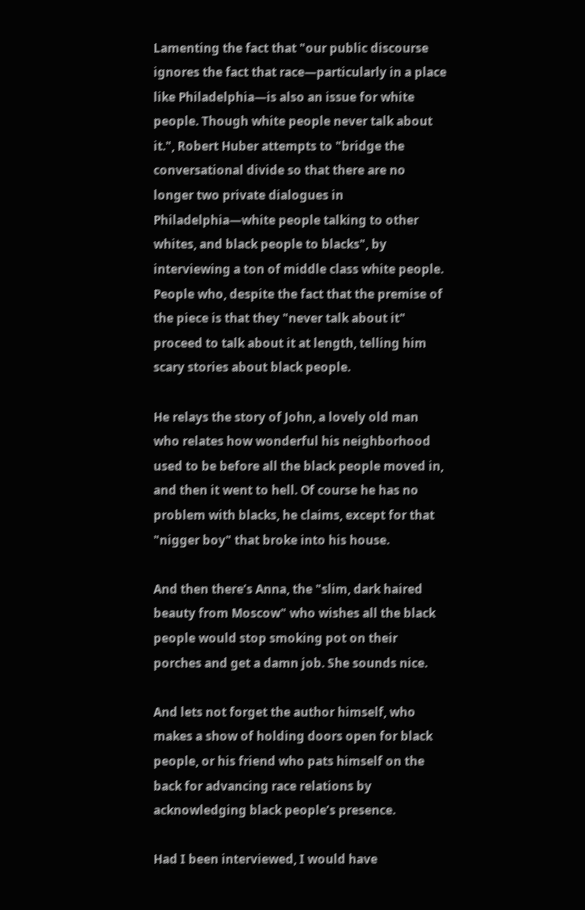Lamenting the fact that "our public discourse ignores the fact that race—particularly in a place like Philadelphia—is also an issue for white people. Though white people never talk about it.", Robert Huber attempts to "bridge the conversational divide so that there are no longer two private dialogues in Philadelphia—white people talking to other whites, and black people to blacks", by interviewing a ton of middle class white people. People who, despite the fact that the premise of the piece is that they "never talk about it" proceed to talk about it at length, telling him scary stories about black people.

He relays the story of John, a lovely old man who relates how wonderful his neighborhood used to be before all the black people moved in, and then it went to hell. Of course he has no problem with blacks, he claims, except for that "nigger boy" that broke into his house.

And then there’s Anna, the "slim, dark haired beauty from Moscow" who wishes all the black people would stop smoking pot on their porches and get a damn job. She sounds nice.

And lets not forget the author himself, who makes a show of holding doors open for black people, or his friend who pats himself on the back for advancing race relations by acknowledging black people’s presence.

Had I been interviewed, I would have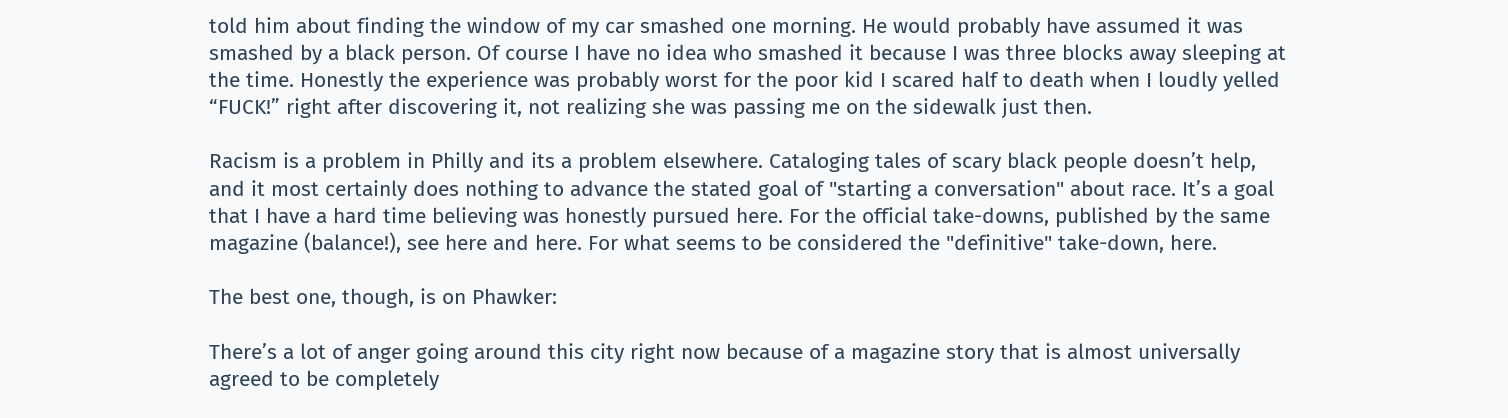told him about finding the window of my car smashed one morning. He would probably have assumed it was smashed by a black person. Of course I have no idea who smashed it because I was three blocks away sleeping at the time. Honestly the experience was probably worst for the poor kid I scared half to death when I loudly yelled “FUCK!” right after discovering it, not realizing she was passing me on the sidewalk just then.

Racism is a problem in Philly and its a problem elsewhere. Cataloging tales of scary black people doesn’t help, and it most certainly does nothing to advance the stated goal of "starting a conversation" about race. It’s a goal that I have a hard time believing was honestly pursued here. For the official take-downs, published by the same magazine (balance!), see here and here. For what seems to be considered the "definitive" take-down, here.

The best one, though, is on Phawker:

There’s a lot of anger going around this city right now because of a magazine story that is almost universally agreed to be completely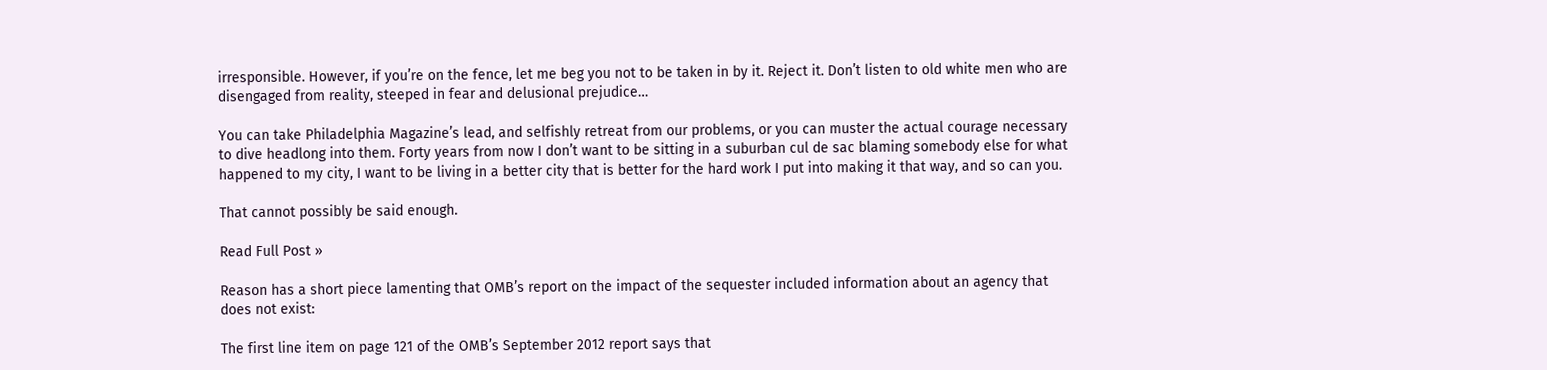irresponsible. However, if you’re on the fence, let me beg you not to be taken in by it. Reject it. Don’t listen to old white men who are disengaged from reality, steeped in fear and delusional prejudice…

You can take Philadelphia Magazine’s lead, and selfishly retreat from our problems, or you can muster the actual courage necessary to dive headlong into them. Forty years from now I don’t want to be sitting in a suburban cul de sac blaming somebody else for what happened to my city, I want to be living in a better city that is better for the hard work I put into making it that way, and so can you.

That cannot possibly be said enough.

Read Full Post »

Reason has a short piece lamenting that OMB’s report on the impact of the sequester included information about an agency that does not exist:

The first line item on page 121 of the OMB’s September 2012 report says that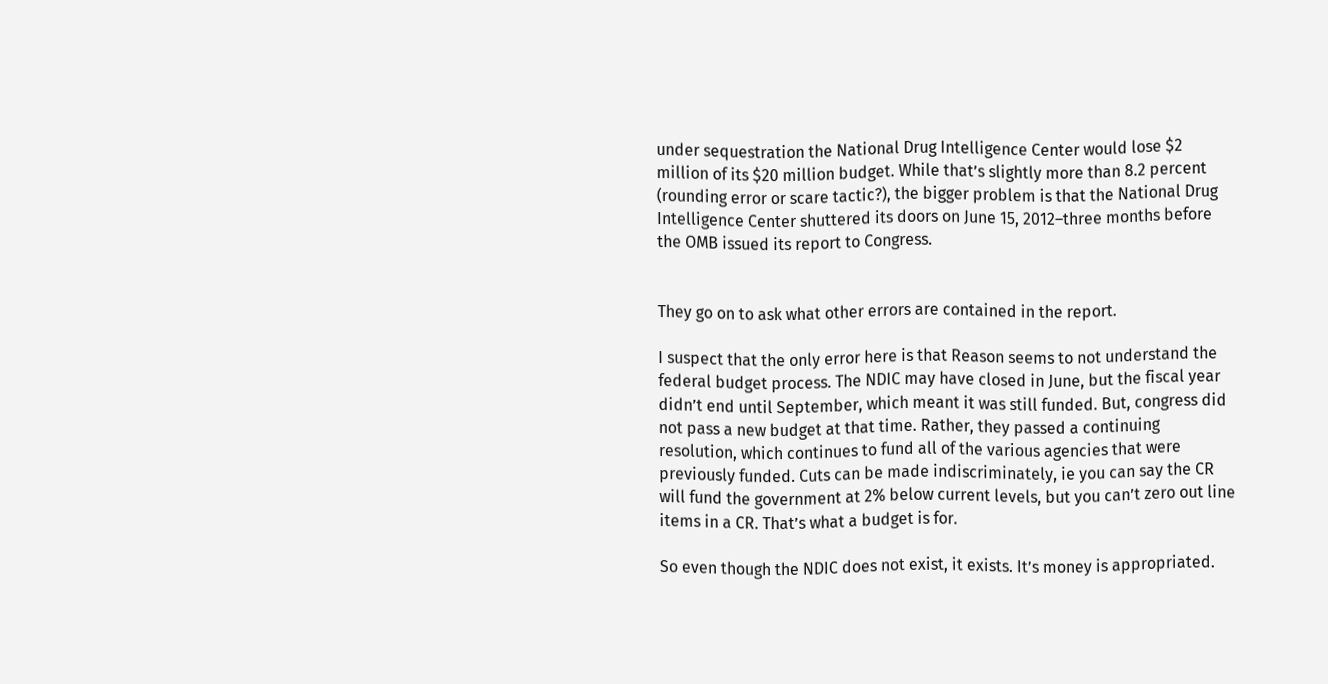under sequestration the National Drug Intelligence Center would lose $2 million of its $20 million budget. While that’s slightly more than 8.2 percent (rounding error or scare tactic?), the bigger problem is that the National Drug Intelligence Center shuttered its doors on June 15, 2012–three months before the OMB issued its report to Congress.


They go on to ask what other errors are contained in the report.

I suspect that the only error here is that Reason seems to not understand the federal budget process. The NDIC may have closed in June, but the fiscal year didn’t end until September, which meant it was still funded. But, congress did not pass a new budget at that time. Rather, they passed a continuing resolution, which continues to fund all of the various agencies that were previously funded. Cuts can be made indiscriminately, ie you can say the CR will fund the government at 2% below current levels, but you can’t zero out line items in a CR. That’s what a budget is for.

So even though the NDIC does not exist, it exists. It’s money is appropriated.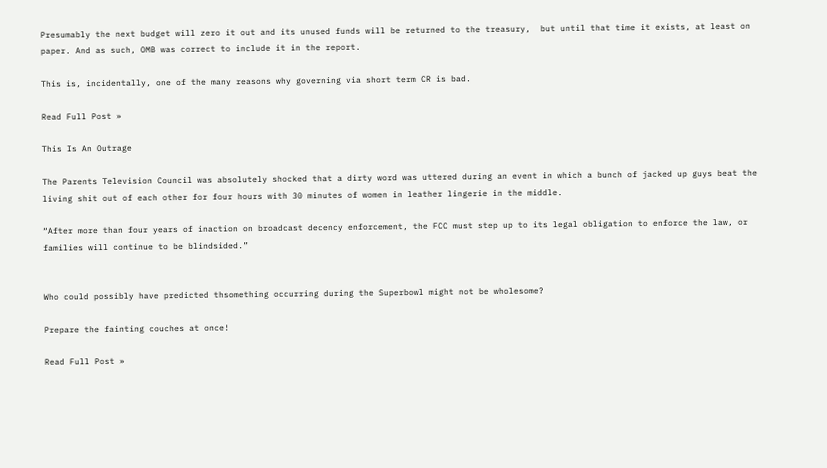Presumably the next budget will zero it out and its unused funds will be returned to the treasury,  but until that time it exists, at least on paper. And as such, OMB was correct to include it in the report.

This is, incidentally, one of the many reasons why governing via short term CR is bad.

Read Full Post »

This Is An Outrage

The Parents Television Council was absolutely shocked that a dirty word was uttered during an event in which a bunch of jacked up guys beat the living shit out of each other for four hours with 30 minutes of women in leather lingerie in the middle.

“After more than four years of inaction on broadcast decency enforcement, the FCC must step up to its legal obligation to enforce the law, or families will continue to be blindsided.”


Who could possibly have predicted thsomething occurring during the Superbowl might not be wholesome?

Prepare the fainting couches at once!

Read Full Post »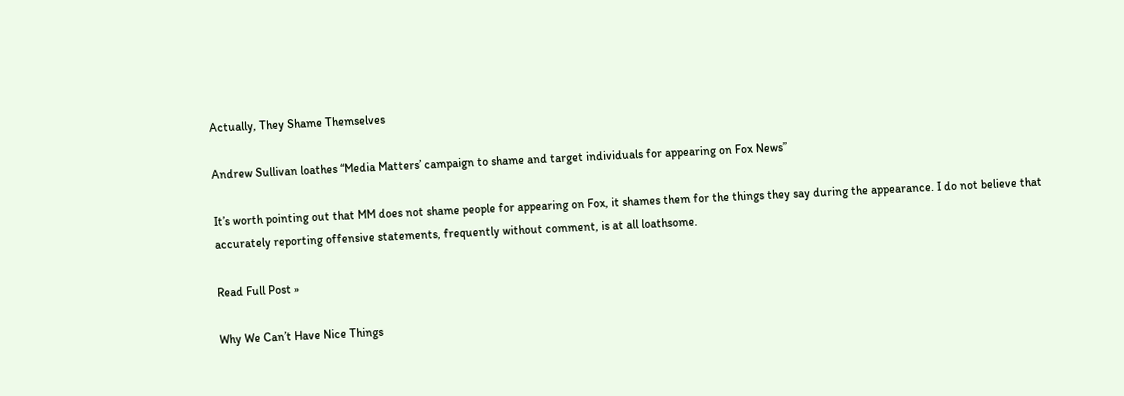Actually, They Shame Themselves

Andrew Sullivan loathes “Media Matters’ campaign to shame and target individuals for appearing on Fox News”

It’s worth pointing out that MM does not shame people for appearing on Fox, it shames them for the things they say during the appearance. I do not believe that accurately reporting offensive statements, frequently without comment, is at all loathsome.

Read Full Post »

Why We Can’t Have Nice Things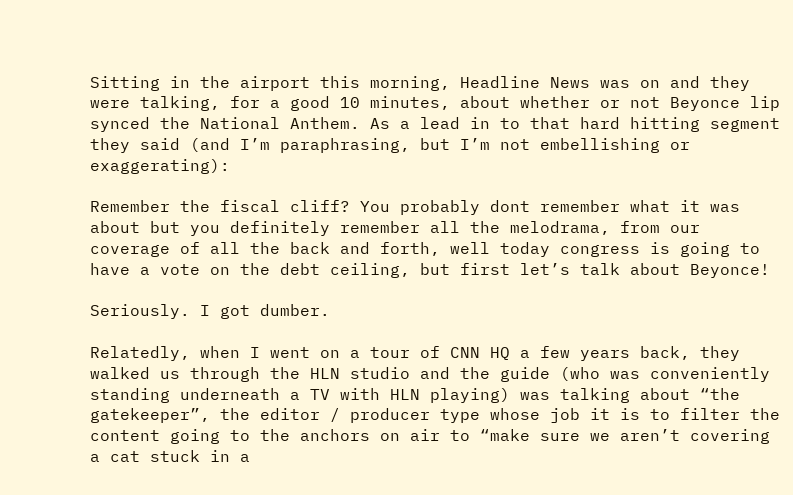Sitting in the airport this morning, Headline News was on and they were talking, for a good 10 minutes, about whether or not Beyonce lip synced the National Anthem. As a lead in to that hard hitting segment they said (and I’m paraphrasing, but I’m not embellishing or exaggerating):

Remember the fiscal cliff? You probably dont remember what it was about but you definitely remember all the melodrama, from our coverage of all the back and forth, well today congress is going to have a vote on the debt ceiling, but first let’s talk about Beyonce!

Seriously. I got dumber.

Relatedly, when I went on a tour of CNN HQ a few years back, they walked us through the HLN studio and the guide (who was conveniently standing underneath a TV with HLN playing) was talking about “the gatekeeper”, the editor / producer type whose job it is to filter the content going to the anchors on air to “make sure we aren’t covering a cat stuck in a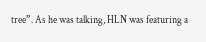tree”. As he was talking, HLN was featuring a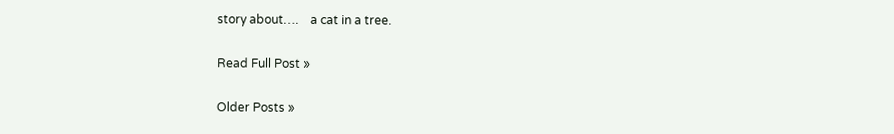story about….    a cat in a tree.

Read Full Post »

Older Posts »